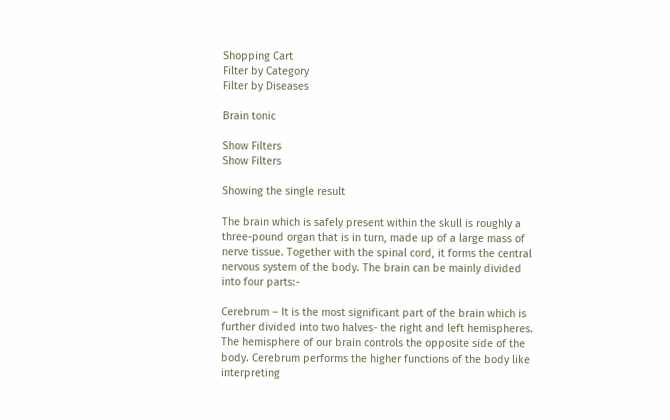Shopping Cart
Filter by Category
Filter by Diseases

Brain tonic

Show Filters
Show Filters

Showing the single result

The brain which is safely present within the skull is roughly a three-pound organ that is in turn, made up of a large mass of nerve tissue. Together with the spinal cord, it forms the central nervous system of the body. The brain can be mainly divided into four parts:-

Cerebrum – It is the most significant part of the brain which is further divided into two halves- the right and left hemispheres. The hemisphere of our brain controls the opposite side of the body. Cerebrum performs the higher functions of the body like interpreting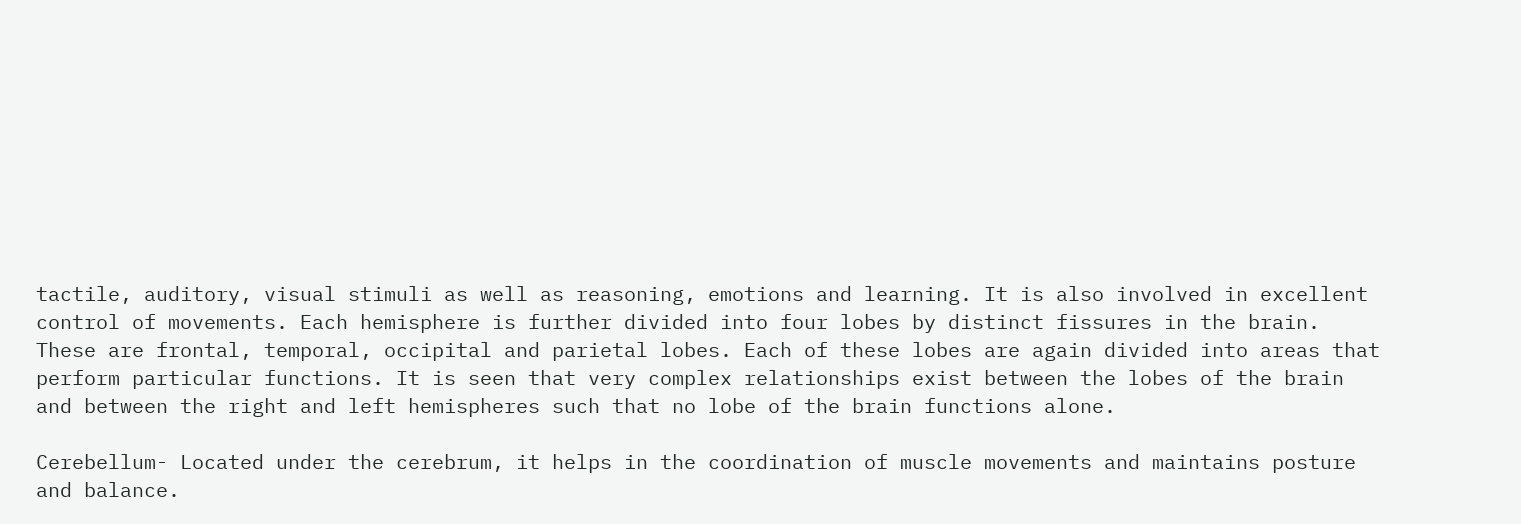tactile, auditory, visual stimuli as well as reasoning, emotions and learning. It is also involved in excellent control of movements. Each hemisphere is further divided into four lobes by distinct fissures in the brain. These are frontal, temporal, occipital and parietal lobes. Each of these lobes are again divided into areas that perform particular functions. It is seen that very complex relationships exist between the lobes of the brain and between the right and left hemispheres such that no lobe of the brain functions alone.

Cerebellum- Located under the cerebrum, it helps in the coordination of muscle movements and maintains posture and balance.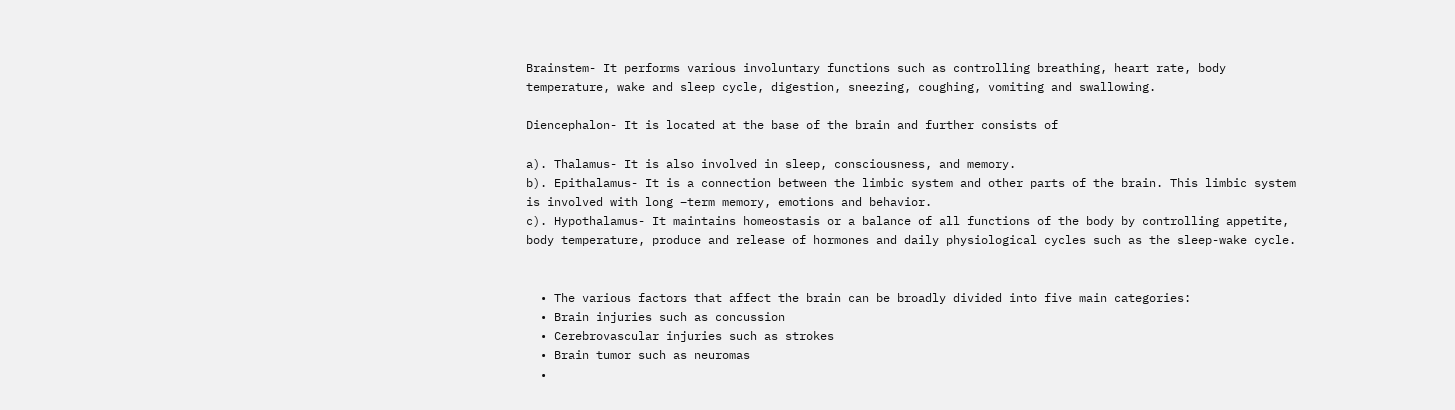Brainstem- It performs various involuntary functions such as controlling breathing, heart rate, body temperature, wake and sleep cycle, digestion, sneezing, coughing, vomiting and swallowing.

Diencephalon- It is located at the base of the brain and further consists of

a). Thalamus- It is also involved in sleep, consciousness, and memory.
b). Epithalamus- It is a connection between the limbic system and other parts of the brain. This limbic system is involved with long –term memory, emotions and behavior.
c). Hypothalamus- It maintains homeostasis or a balance of all functions of the body by controlling appetite, body temperature, produce and release of hormones and daily physiological cycles such as the sleep-wake cycle.


  • The various factors that affect the brain can be broadly divided into five main categories:
  • Brain injuries such as concussion
  • Cerebrovascular injuries such as strokes
  • Brain tumor such as neuromas
  •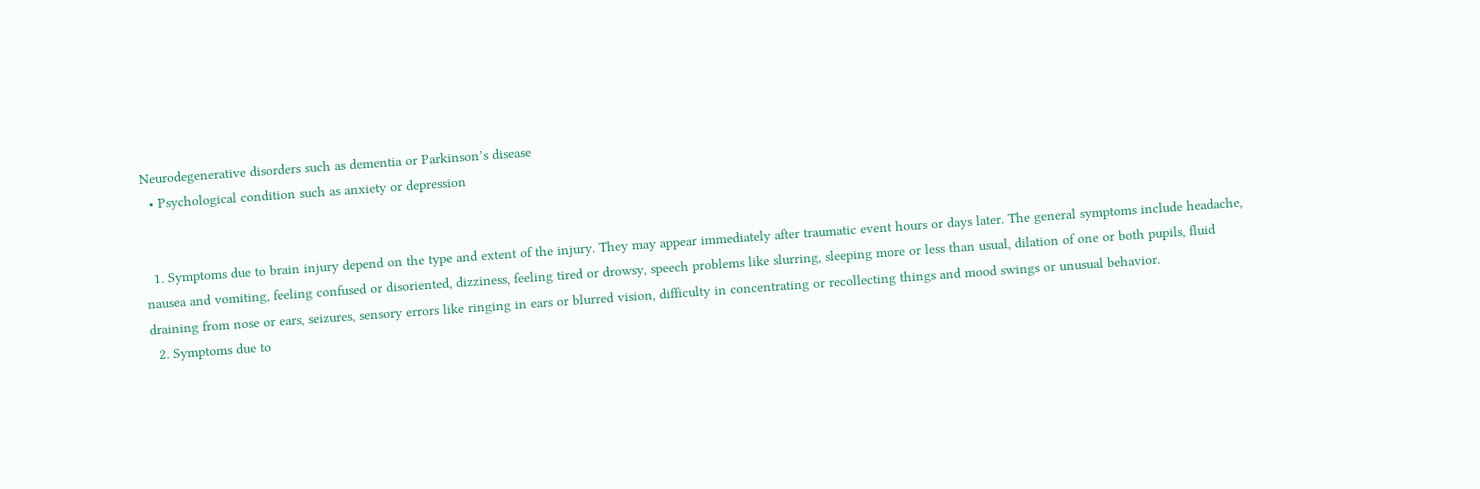Neurodegenerative disorders such as dementia or Parkinson’s disease
  • Psychological condition such as anxiety or depression


  1. Symptoms due to brain injury depend on the type and extent of the injury. They may appear immediately after traumatic event hours or days later. The general symptoms include headache, nausea and vomiting, feeling confused or disoriented, dizziness, feeling tired or drowsy, speech problems like slurring, sleeping more or less than usual, dilation of one or both pupils, fluid draining from nose or ears, seizures, sensory errors like ringing in ears or blurred vision, difficulty in concentrating or recollecting things and mood swings or unusual behavior.
  2. Symptoms due to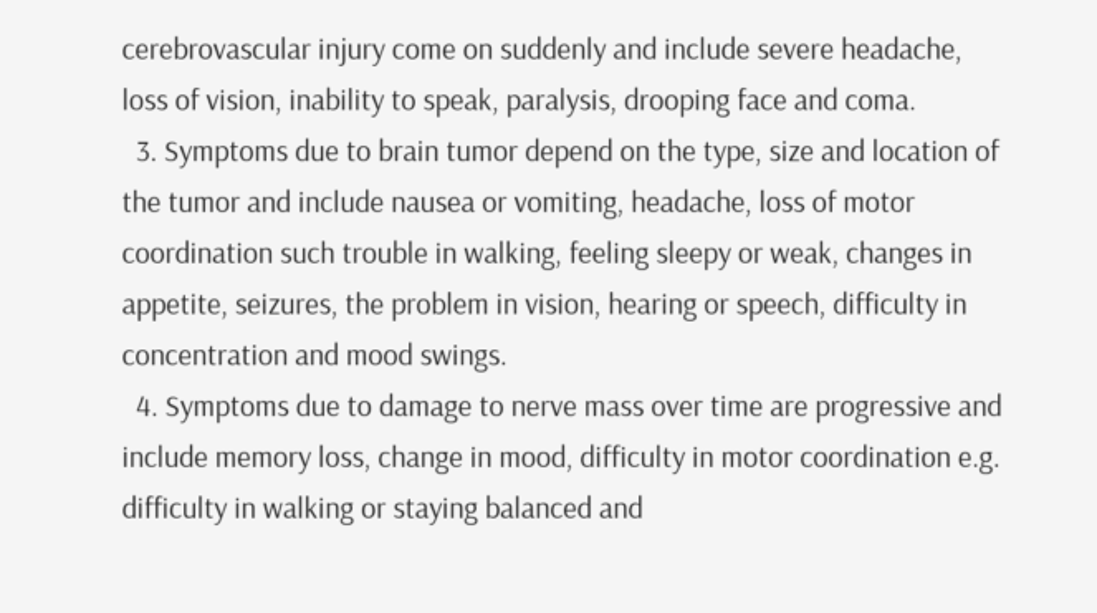cerebrovascular injury come on suddenly and include severe headache, loss of vision, inability to speak, paralysis, drooping face and coma.
  3. Symptoms due to brain tumor depend on the type, size and location of the tumor and include nausea or vomiting, headache, loss of motor coordination such trouble in walking, feeling sleepy or weak, changes in appetite, seizures, the problem in vision, hearing or speech, difficulty in concentration and mood swings.
  4. Symptoms due to damage to nerve mass over time are progressive and include memory loss, change in mood, difficulty in motor coordination e.g. difficulty in walking or staying balanced and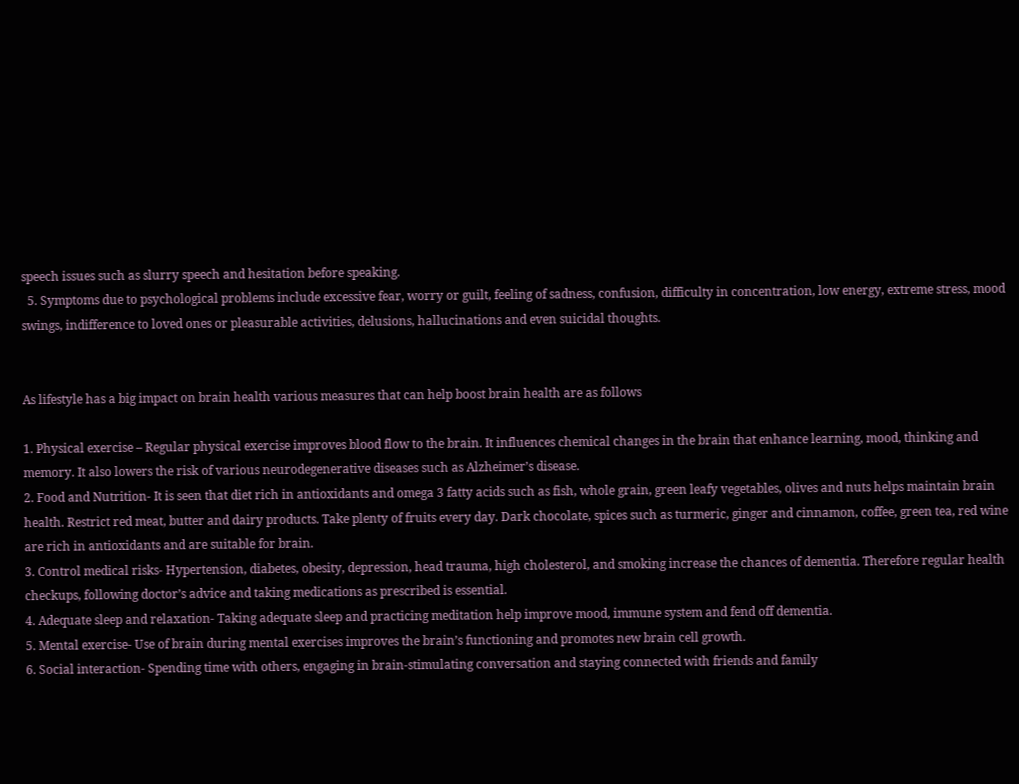speech issues such as slurry speech and hesitation before speaking.
  5. Symptoms due to psychological problems include excessive fear, worry or guilt, feeling of sadness, confusion, difficulty in concentration, low energy, extreme stress, mood swings, indifference to loved ones or pleasurable activities, delusions, hallucinations and even suicidal thoughts.


As lifestyle has a big impact on brain health various measures that can help boost brain health are as follows

1. Physical exercise – Regular physical exercise improves blood flow to the brain. It influences chemical changes in the brain that enhance learning, mood, thinking and memory. It also lowers the risk of various neurodegenerative diseases such as Alzheimer’s disease.
2. Food and Nutrition- It is seen that diet rich in antioxidants and omega 3 fatty acids such as fish, whole grain, green leafy vegetables, olives and nuts helps maintain brain health. Restrict red meat, butter and dairy products. Take plenty of fruits every day. Dark chocolate, spices such as turmeric, ginger and cinnamon, coffee, green tea, red wine are rich in antioxidants and are suitable for brain.
3. Control medical risks- Hypertension, diabetes, obesity, depression, head trauma, high cholesterol, and smoking increase the chances of dementia. Therefore regular health checkups, following doctor’s advice and taking medications as prescribed is essential.
4. Adequate sleep and relaxation- Taking adequate sleep and practicing meditation help improve mood, immune system and fend off dementia.
5. Mental exercise- Use of brain during mental exercises improves the brain’s functioning and promotes new brain cell growth.
6. Social interaction- Spending time with others, engaging in brain-stimulating conversation and staying connected with friends and family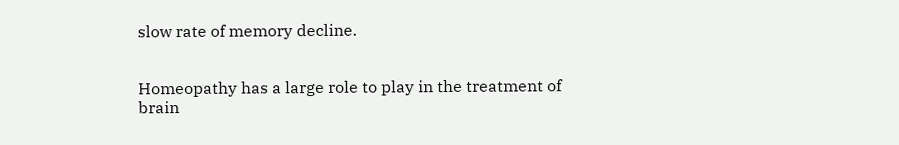slow rate of memory decline.


Homeopathy has a large role to play in the treatment of brain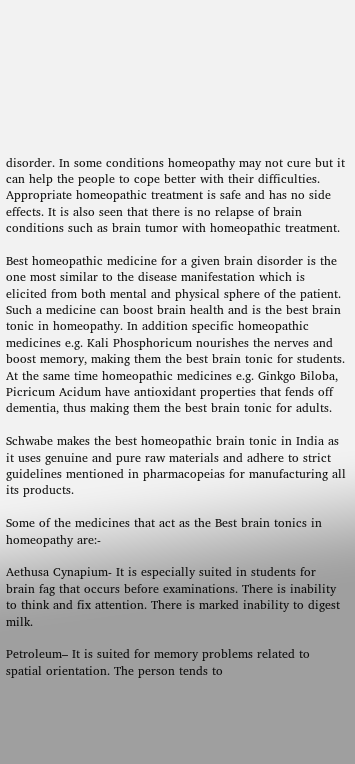disorder. In some conditions homeopathy may not cure but it can help the people to cope better with their difficulties. Appropriate homeopathic treatment is safe and has no side effects. It is also seen that there is no relapse of brain conditions such as brain tumor with homeopathic treatment.

Best homeopathic medicine for a given brain disorder is the one most similar to the disease manifestation which is elicited from both mental and physical sphere of the patient. Such a medicine can boost brain health and is the best brain tonic in homeopathy. In addition specific homeopathic medicines e.g. Kali Phosphoricum nourishes the nerves and boost memory, making them the best brain tonic for students. At the same time homeopathic medicines e.g. Ginkgo Biloba, Picricum Acidum have antioxidant properties that fends off dementia, thus making them the best brain tonic for adults.

Schwabe makes the best homeopathic brain tonic in India as it uses genuine and pure raw materials and adhere to strict guidelines mentioned in pharmacopeias for manufacturing all its products.

Some of the medicines that act as the Best brain tonics in homeopathy are:-

Aethusa Cynapium- It is especially suited in students for brain fag that occurs before examinations. There is inability to think and fix attention. There is marked inability to digest milk.

Petroleum– It is suited for memory problems related to spatial orientation. The person tends to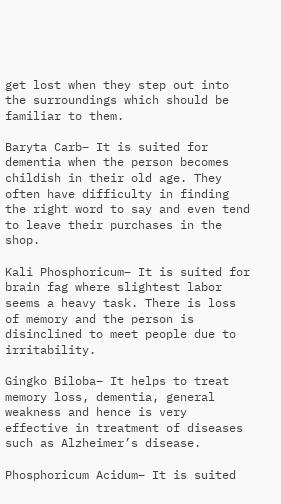get lost when they step out into the surroundings which should be familiar to them.

Baryta Carb– It is suited for dementia when the person becomes childish in their old age. They often have difficulty in finding the right word to say and even tend to leave their purchases in the shop.

Kali Phosphoricum– It is suited for brain fag where slightest labor seems a heavy task. There is loss of memory and the person is disinclined to meet people due to irritability.

Gingko Biloba– It helps to treat memory loss, dementia, general weakness and hence is very effective in treatment of diseases such as Alzheimer’s disease.

Phosphoricum Acidum– It is suited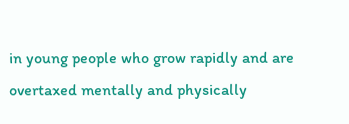in young people who grow rapidly and are overtaxed mentally and physically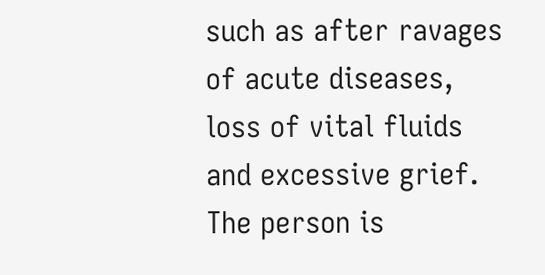such as after ravages of acute diseases, loss of vital fluids and excessive grief. The person is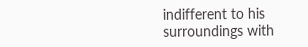indifferent to his surroundings with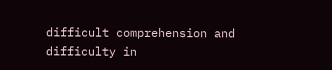difficult comprehension and difficulty in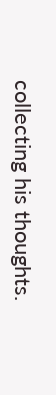collecting his thoughts.